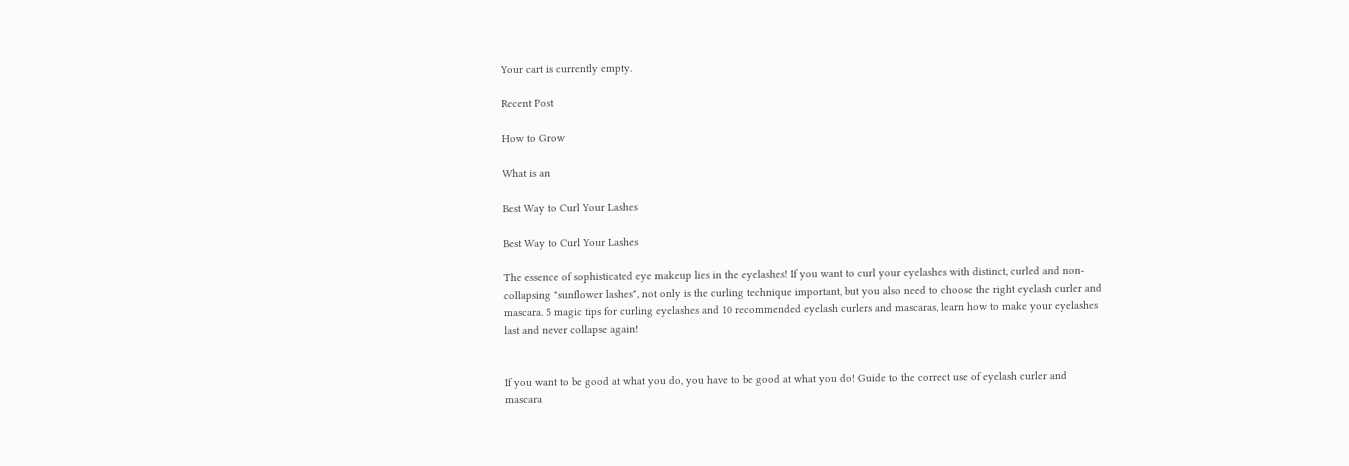Your cart is currently empty.

Recent Post

How to Grow

What is an

Best Way to Curl Your Lashes

Best Way to Curl Your Lashes

The essence of sophisticated eye makeup lies in the eyelashes! If you want to curl your eyelashes with distinct, curled and non-collapsing "sunflower lashes", not only is the curling technique important, but you also need to choose the right eyelash curler and mascara. 5 magic tips for curling eyelashes and 10 recommended eyelash curlers and mascaras, learn how to make your eyelashes last and never collapse again!


If you want to be good at what you do, you have to be good at what you do! Guide to the correct use of eyelash curler and mascara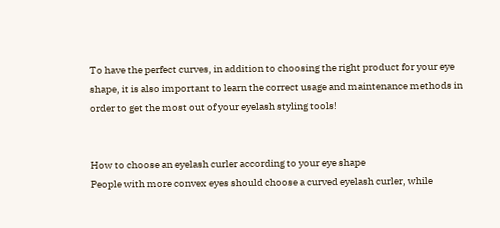To have the perfect curves, in addition to choosing the right product for your eye shape, it is also important to learn the correct usage and maintenance methods in order to get the most out of your eyelash styling tools!


How to choose an eyelash curler according to your eye shape
People with more convex eyes should choose a curved eyelash curler, while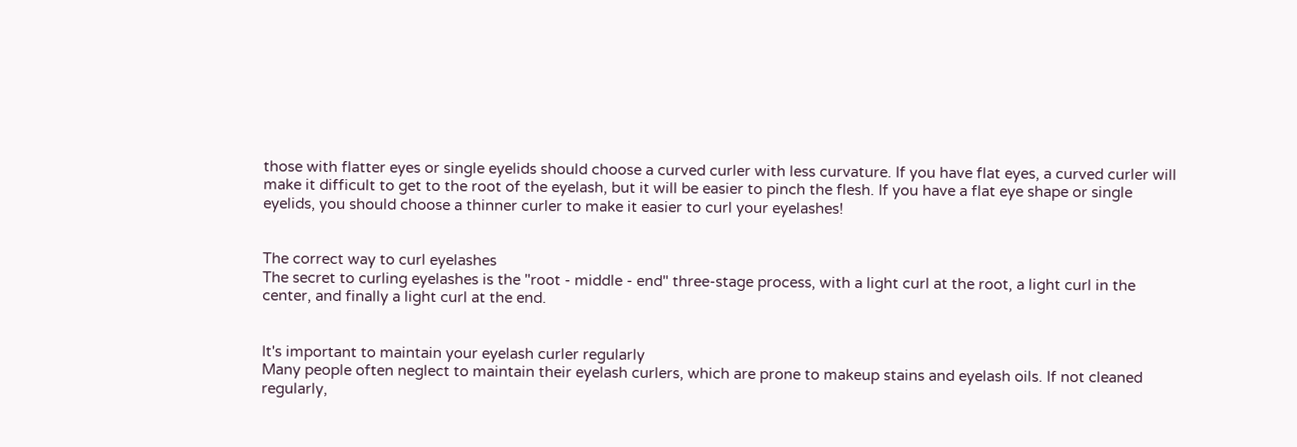those with flatter eyes or single eyelids should choose a curved curler with less curvature. If you have flat eyes, a curved curler will make it difficult to get to the root of the eyelash, but it will be easier to pinch the flesh. If you have a flat eye shape or single eyelids, you should choose a thinner curler to make it easier to curl your eyelashes!


The correct way to curl eyelashes
The secret to curling eyelashes is the "root - middle - end" three-stage process, with a light curl at the root, a light curl in the center, and finally a light curl at the end.


It's important to maintain your eyelash curler regularly
Many people often neglect to maintain their eyelash curlers, which are prone to makeup stains and eyelash oils. If not cleaned regularly,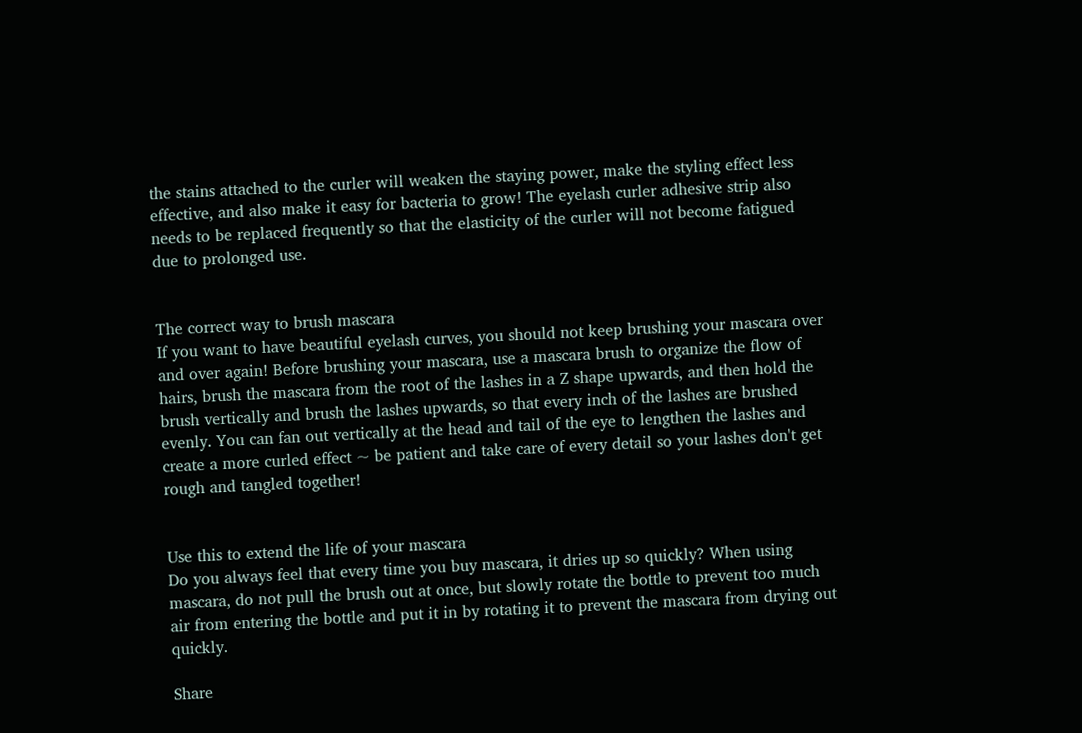the stains attached to the curler will weaken the staying power, make the styling effect less effective, and also make it easy for bacteria to grow! The eyelash curler adhesive strip also needs to be replaced frequently so that the elasticity of the curler will not become fatigued due to prolonged use.


The correct way to brush mascara
If you want to have beautiful eyelash curves, you should not keep brushing your mascara over and over again! Before brushing your mascara, use a mascara brush to organize the flow of hairs, brush the mascara from the root of the lashes in a Z shape upwards, and then hold the brush vertically and brush the lashes upwards, so that every inch of the lashes are brushed evenly. You can fan out vertically at the head and tail of the eye to lengthen the lashes and create a more curled effect ~ be patient and take care of every detail so your lashes don't get rough and tangled together!


Use this to extend the life of your mascara
Do you always feel that every time you buy mascara, it dries up so quickly? When using mascara, do not pull the brush out at once, but slowly rotate the bottle to prevent too much air from entering the bottle and put it in by rotating it to prevent the mascara from drying out quickly.

Share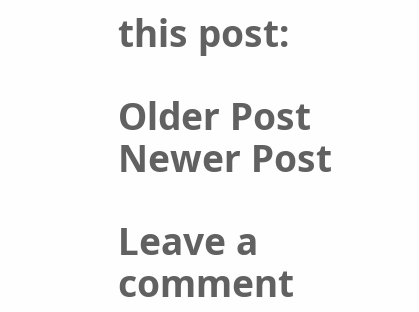this post:

Older Post Newer Post

Leave a comment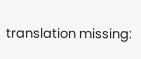translation missing: